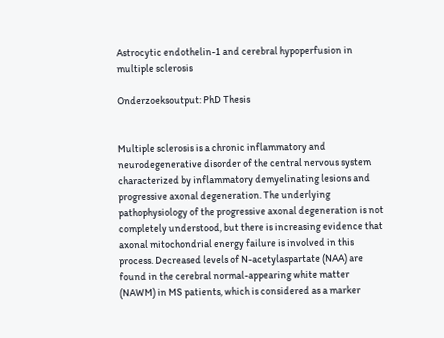Astrocytic endothelin-1 and cerebral hypoperfusion in multiple sclerosis

Onderzoeksoutput: PhD Thesis


Multiple sclerosis is a chronic inflammatory and neurodegenerative disorder of the central nervous system characterized by inflammatory demyelinating lesions and progressive axonal degeneration. The underlying pathophysiology of the progressive axonal degeneration is not completely understood, but there is increasing evidence that axonal mitochondrial energy failure is involved in this process. Decreased levels of N-acetylaspartate (NAA) are found in the cerebral normal-appearing white matter (NAWM) in MS patients, which is considered as a marker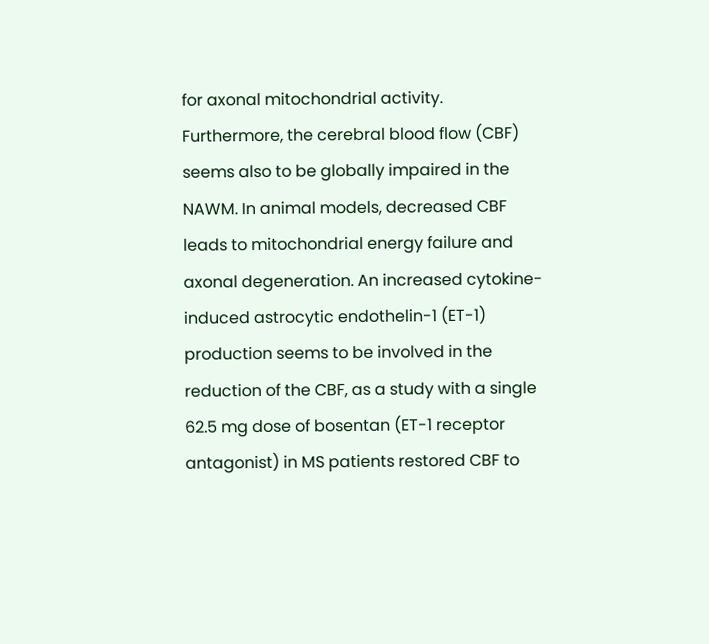for axonal mitochondrial activity. Furthermore, the cerebral blood flow (CBF) seems also to be globally impaired in the NAWM. In animal models, decreased CBF leads to mitochondrial energy failure and axonal degeneration. An increased cytokine-induced astrocytic endothelin-1 (ET-1) production seems to be involved in the reduction of the CBF, as a study with a single 62.5 mg dose of bosentan (ET-1 receptor antagonist) in MS patients restored CBF to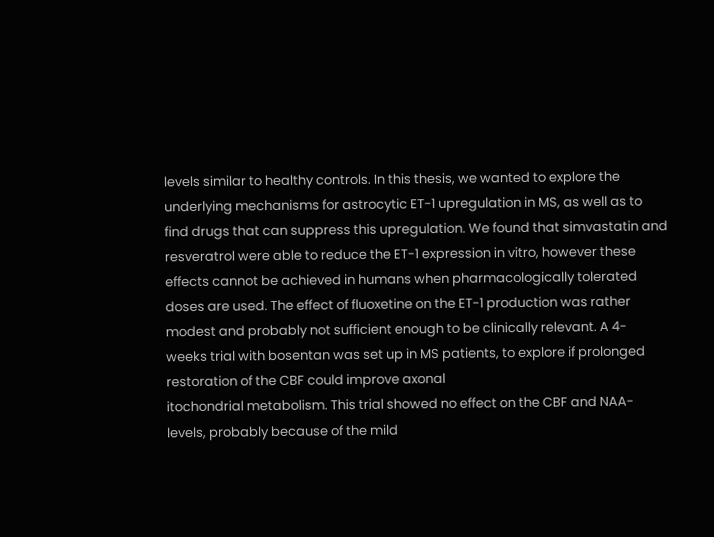levels similar to healthy controls. In this thesis, we wanted to explore the underlying mechanisms for astrocytic ET-1 upregulation in MS, as well as to find drugs that can suppress this upregulation. We found that simvastatin and resveratrol were able to reduce the ET-1 expression in vitro, however these effects cannot be achieved in humans when pharmacologically tolerated doses are used. The effect of fluoxetine on the ET-1 production was rather modest and probably not sufficient enough to be clinically relevant. A 4-
weeks trial with bosentan was set up in MS patients, to explore if prolonged restoration of the CBF could improve axonal
itochondrial metabolism. This trial showed no effect on the CBF and NAA-levels, probably because of the mild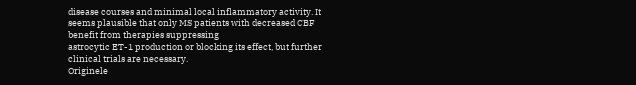disease courses and minimal local inflammatory activity. It seems plausible that only MS patients with decreased CBF benefit from therapies suppressing
astrocytic ET-1 production or blocking its effect, but further clinical trials are necessary.
Originele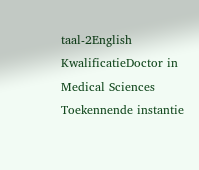taal-2English
KwalificatieDoctor in Medical Sciences
Toekennende instantie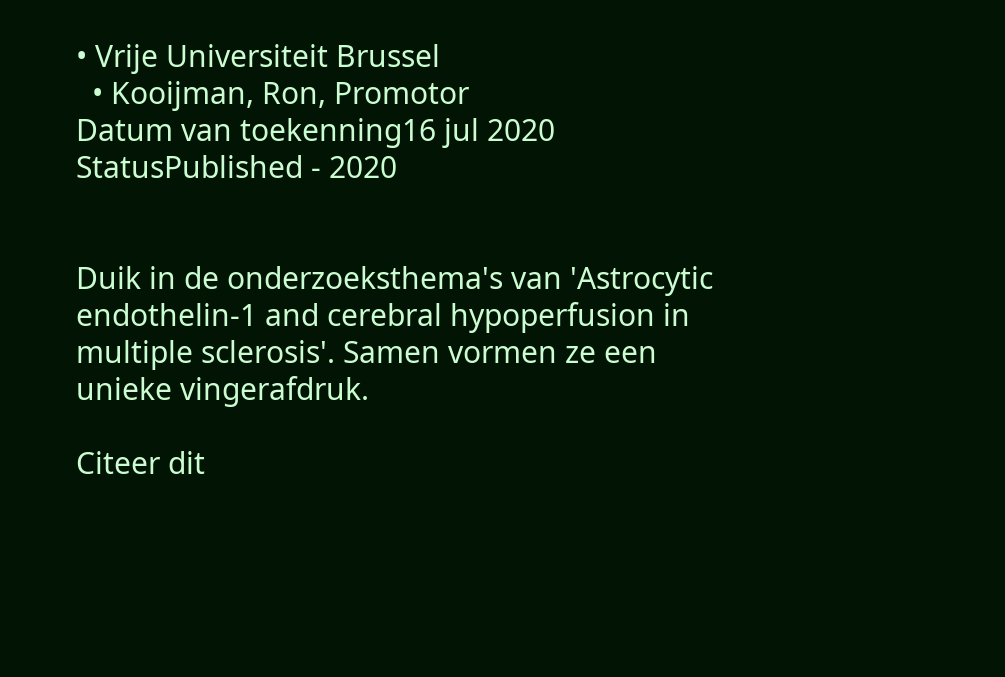• Vrije Universiteit Brussel
  • Kooijman, Ron, Promotor
Datum van toekenning16 jul 2020
StatusPublished - 2020


Duik in de onderzoeksthema's van 'Astrocytic endothelin-1 and cerebral hypoperfusion in multiple sclerosis'. Samen vormen ze een unieke vingerafdruk.

Citeer dit